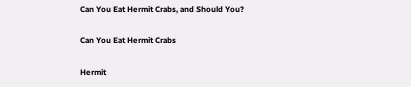Can You Eat Hermit Crabs, and Should You?

Can You Eat Hermit Crabs

Hermit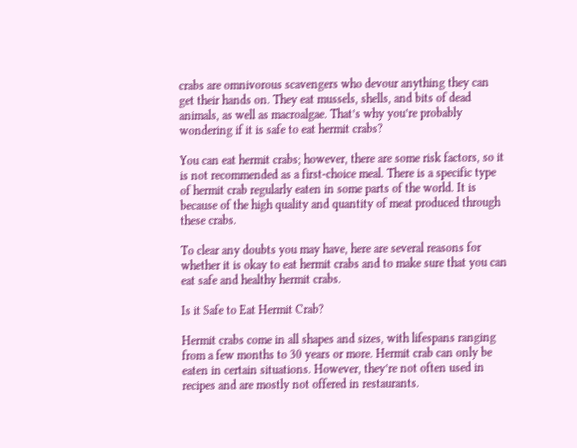crabs are omnivorous scavengers who devour anything they can get their hands on. They eat mussels, shells, and bits of dead animals, as well as macroalgae. That’s why you’re probably wondering if it is safe to eat hermit crabs?

You can eat hermit crabs; however, there are some risk factors, so it is not recommended as a first-choice meal. There is a specific type of hermit crab regularly eaten in some parts of the world. It is because of the high quality and quantity of meat produced through these crabs.

To clear any doubts you may have, here are several reasons for whether it is okay to eat hermit crabs and to make sure that you can eat safe and healthy hermit crabs.

Is it Safe to Eat Hermit Crab?

Hermit crabs come in all shapes and sizes, with lifespans ranging from a few months to 30 years or more. Hermit crab can only be eaten in certain situations. However, they’re not often used in recipes and are mostly not offered in restaurants.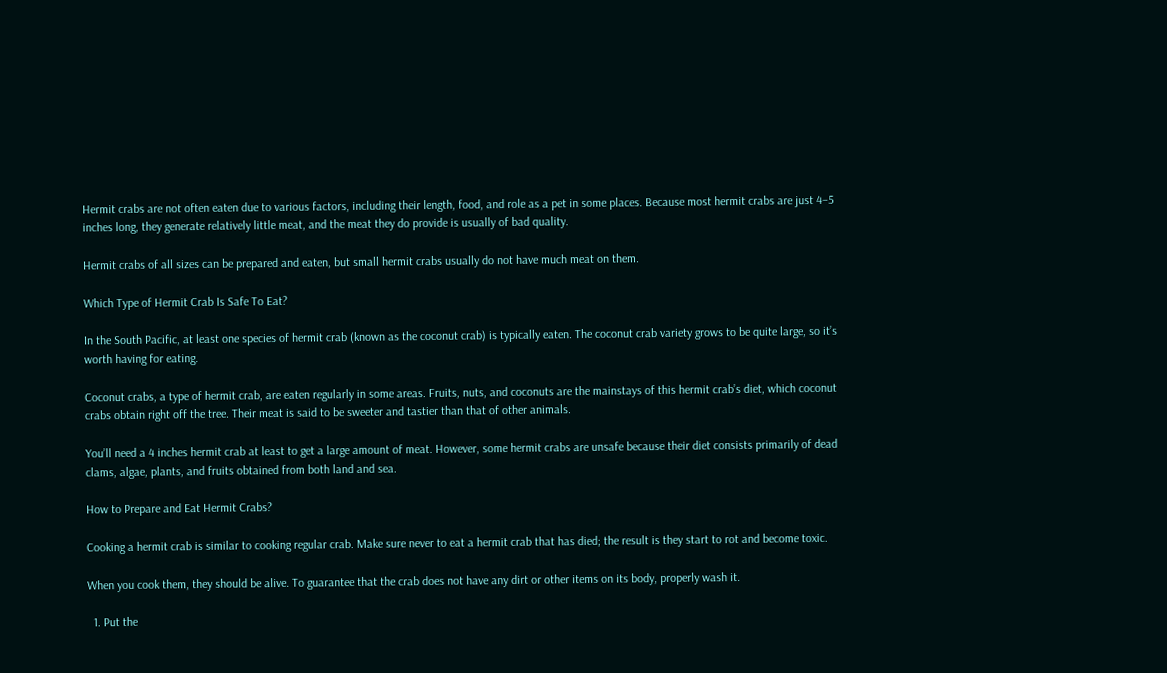Hermit crabs are not often eaten due to various factors, including their length, food, and role as a pet in some places. Because most hermit crabs are just 4–5 inches long, they generate relatively little meat, and the meat they do provide is usually of bad quality.

Hermit crabs of all sizes can be prepared and eaten, but small hermit crabs usually do not have much meat on them.

Which Type of Hermit Crab Is Safe To Eat?

In the South Pacific, at least one species of hermit crab (known as the coconut crab) is typically eaten. The coconut crab variety grows to be quite large, so it’s worth having for eating.

Coconut crabs, a type of hermit crab, are eaten regularly in some areas. Fruits, nuts, and coconuts are the mainstays of this hermit crab’s diet, which coconut crabs obtain right off the tree. Their meat is said to be sweeter and tastier than that of other animals.

You’ll need a 4 inches hermit crab at least to get a large amount of meat. However, some hermit crabs are unsafe because their diet consists primarily of dead clams, algae, plants, and fruits obtained from both land and sea.

How to Prepare and Eat Hermit Crabs?

Cooking a hermit crab is similar to cooking regular crab. Make sure never to eat a hermit crab that has died; the result is they start to rot and become toxic.

When you cook them, they should be alive. To guarantee that the crab does not have any dirt or other items on its body, properly wash it.

  1. Put the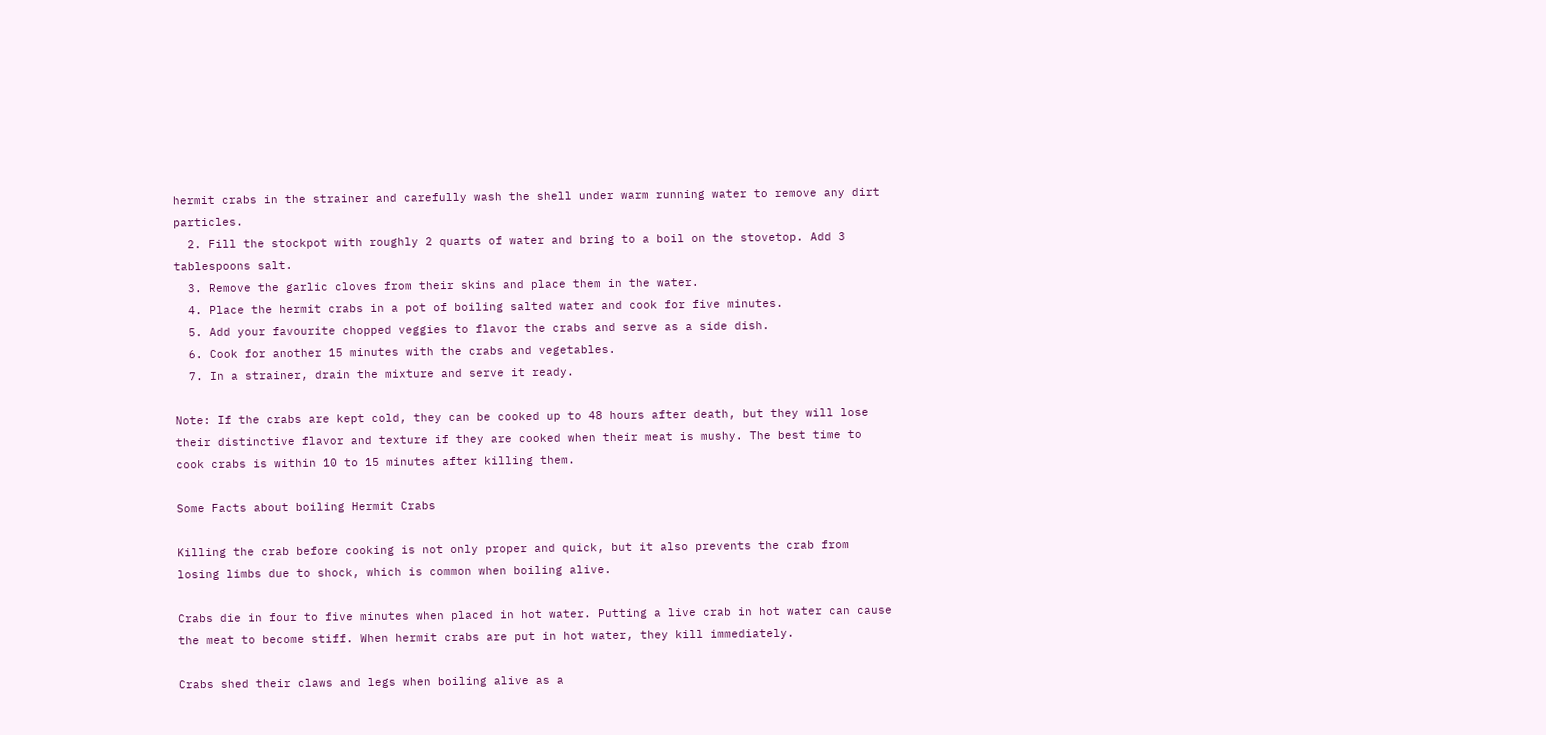hermit crabs in the strainer and carefully wash the shell under warm running water to remove any dirt particles.
  2. Fill the stockpot with roughly 2 quarts of water and bring to a boil on the stovetop. Add 3 tablespoons salt.
  3. Remove the garlic cloves from their skins and place them in the water.
  4. Place the hermit crabs in a pot of boiling salted water and cook for five minutes.
  5. Add your favourite chopped veggies to flavor the crabs and serve as a side dish.
  6. Cook for another 15 minutes with the crabs and vegetables.
  7. In a strainer, drain the mixture and serve it ready.

Note: If the crabs are kept cold, they can be cooked up to 48 hours after death, but they will lose their distinctive flavor and texture if they are cooked when their meat is mushy. The best time to cook crabs is within 10 to 15 minutes after killing them.

Some Facts about boiling Hermit Crabs

Killing the crab before cooking is not only proper and quick, but it also prevents the crab from losing limbs due to shock, which is common when boiling alive.

Crabs die in four to five minutes when placed in hot water. Putting a live crab in hot water can cause the meat to become stiff. When hermit crabs are put in hot water, they kill immediately.

Crabs shed their claws and legs when boiling alive as a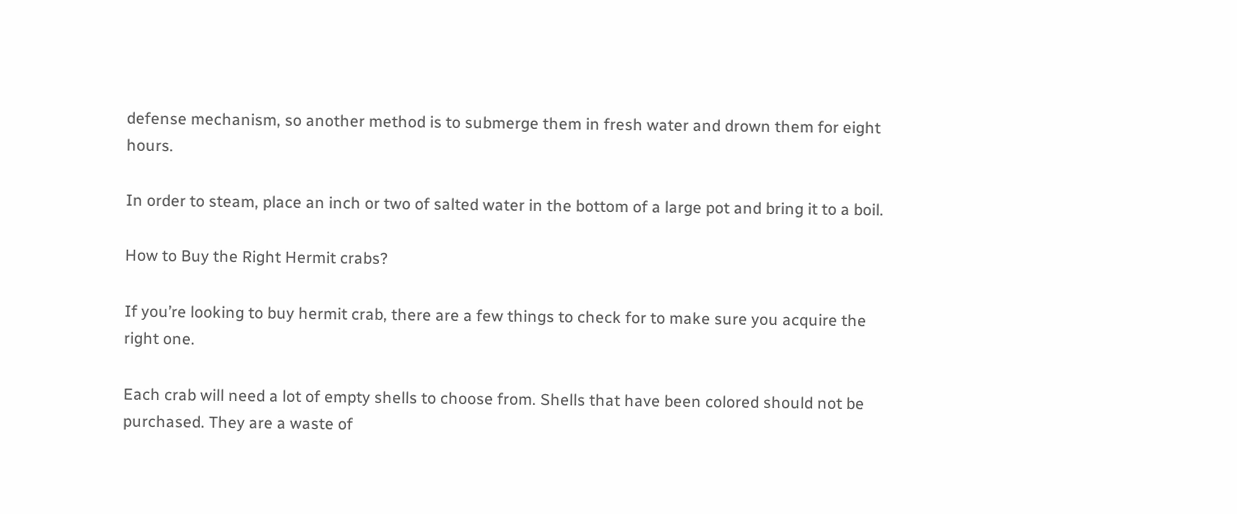defense mechanism, so another method is to submerge them in fresh water and drown them for eight hours.

In order to steam, place an inch or two of salted water in the bottom of a large pot and bring it to a boil.

How to Buy the Right Hermit crabs?

If you’re looking to buy hermit crab, there are a few things to check for to make sure you acquire the right one.

Each crab will need a lot of empty shells to choose from. Shells that have been colored should not be purchased. They are a waste of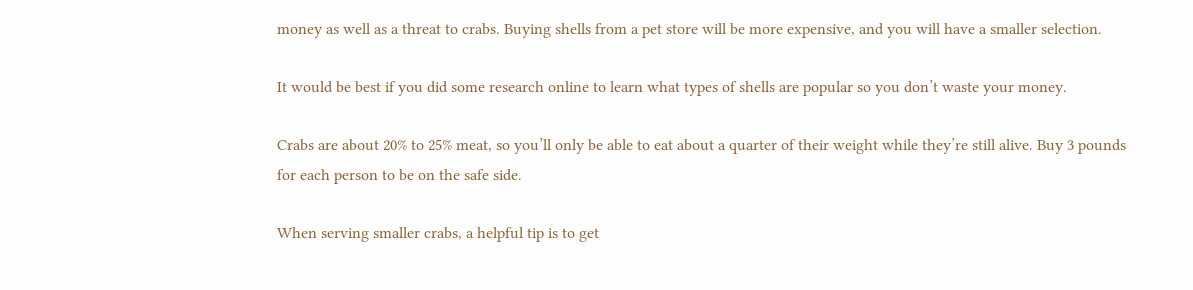money as well as a threat to crabs. Buying shells from a pet store will be more expensive, and you will have a smaller selection.

It would be best if you did some research online to learn what types of shells are popular so you don’t waste your money.

Crabs are about 20% to 25% meat, so you’ll only be able to eat about a quarter of their weight while they’re still alive. Buy 3 pounds for each person to be on the safe side.

When serving smaller crabs, a helpful tip is to get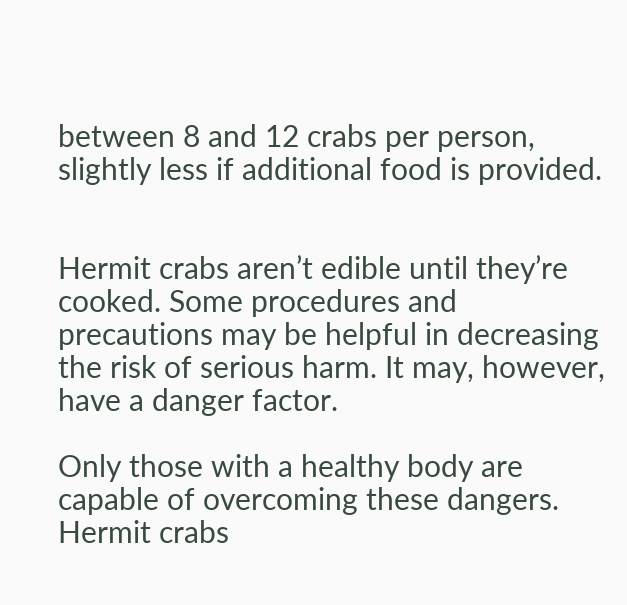between 8 and 12 crabs per person, slightly less if additional food is provided.


Hermit crabs aren’t edible until they’re cooked. Some procedures and precautions may be helpful in decreasing the risk of serious harm. It may, however, have a danger factor.

Only those with a healthy body are capable of overcoming these dangers. Hermit crabs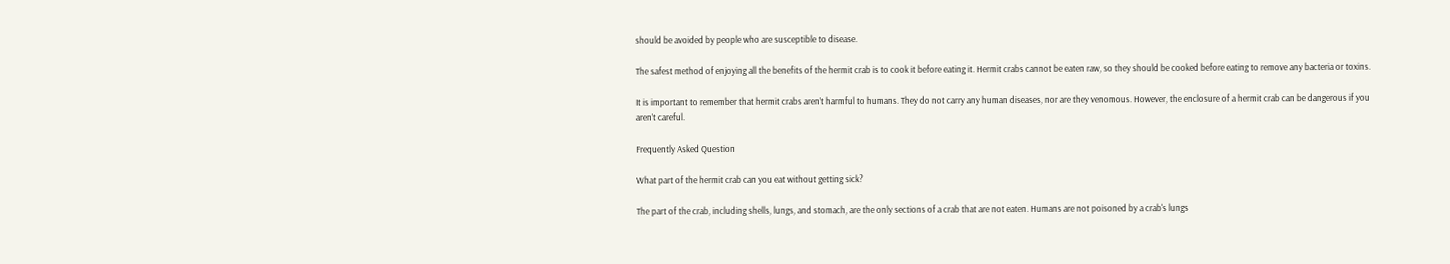should be avoided by people who are susceptible to disease.

The safest method of enjoying all the benefits of the hermit crab is to cook it before eating it. Hermit crabs cannot be eaten raw, so they should be cooked before eating to remove any bacteria or toxins.

It is important to remember that hermit crabs aren’t harmful to humans. They do not carry any human diseases, nor are they venomous. However, the enclosure of a hermit crab can be dangerous if you aren’t careful.

Frequently Asked Question

What part of the hermit crab can you eat without getting sick?

The part of the crab, including shells, lungs, and stomach, are the only sections of a crab that are not eaten. Humans are not poisoned by a crab's lungs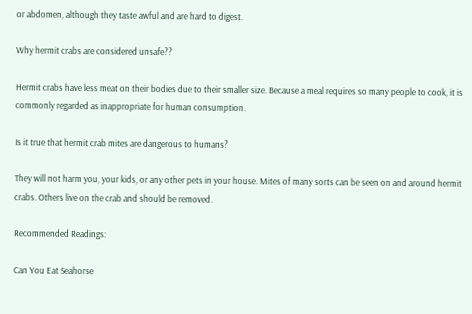or abdomen, although they taste awful and are hard to digest.

Why hermit crabs are considered unsafe??

Hermit crabs have less meat on their bodies due to their smaller size. Because a meal requires so many people to cook, it is commonly regarded as inappropriate for human consumption.

Is it true that hermit crab mites are dangerous to humans?

They will not harm you, your kids, or any other pets in your house. Mites of many sorts can be seen on and around hermit crabs. Others live on the crab and should be removed.

Recommended Readings:

Can You Eat Seahorse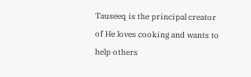Tauseeq is the principal creator of He loves cooking and wants to help others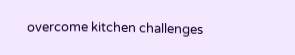overcome kitchen challenges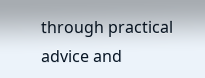through practical advice and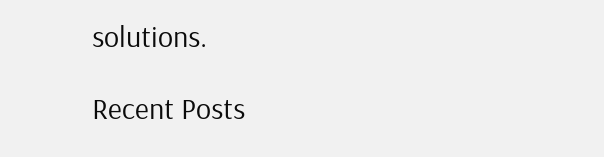solutions.

Recent Posts